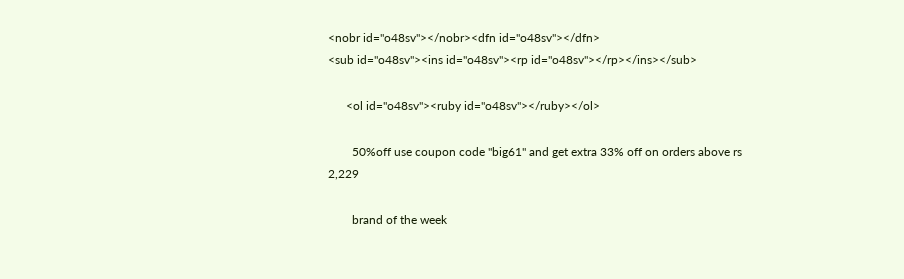<nobr id="o48sv"></nobr><dfn id="o48sv"></dfn>
<sub id="o48sv"><ins id="o48sv"><rp id="o48sv"></rp></ins></sub>

      <ol id="o48sv"><ruby id="o48sv"></ruby></ol>

        50%off use coupon code "big61" and get extra 33% off on orders above rs 2,229

        brand of the week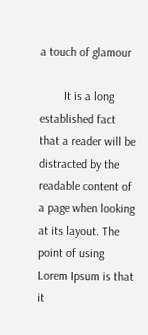a touch of glamour

        It is a long established fact that a reader will be distracted by the readable content of a page when looking at its layout. The point of using Lorem Ipsum is that it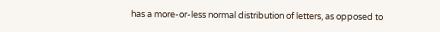has a more-or-less normal distribution of letters, as opposed to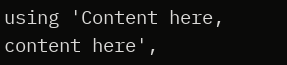using 'Content here, content here',